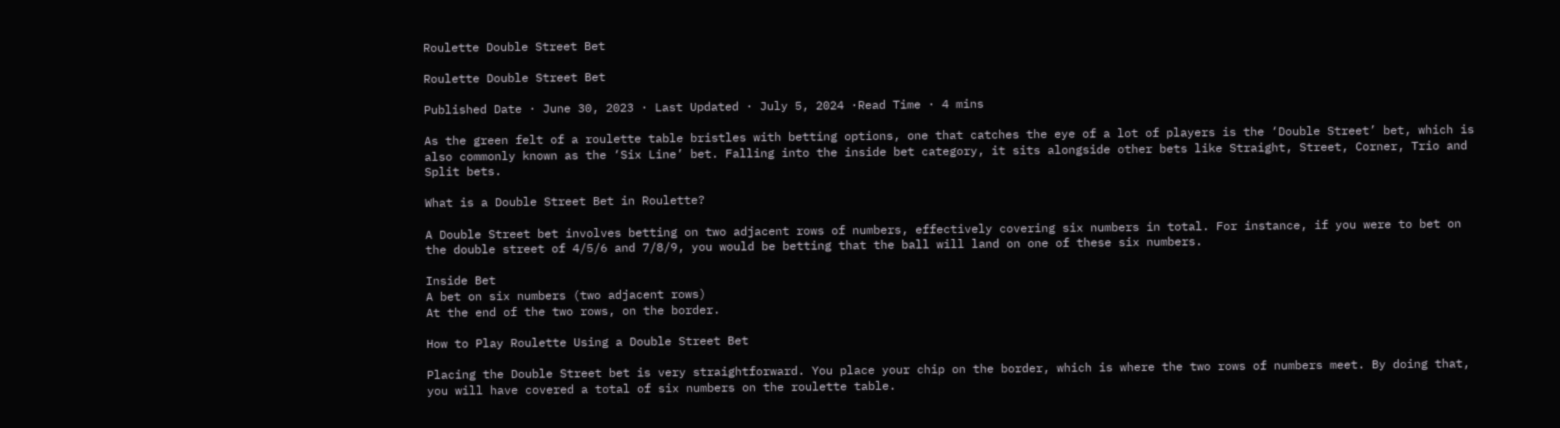Roulette Double Street Bet

Roulette Double Street Bet

Published Date · June 30, 2023 · Last Updated · July 5, 2024 ·Read Time · 4 mins

As the green felt of a roulette table bristles with betting options, one that catches the eye of a lot of players is the ‘Double Street’ bet, which is also commonly known as the ‘Six Line’ bet. Falling into the inside bet category, it sits alongside other bets like Straight, Street, Corner, Trio and Split bets.

What is a Double Street Bet in Roulette?

A Double Street bet involves betting on two adjacent rows of numbers, effectively covering six numbers in total. For instance, if you were to bet on the double street of 4/5/6 and 7/8/9, you would be betting that the ball will land on one of these six numbers.

Inside Bet
A bet on six numbers (two adjacent rows)
At the end of the two rows, on the border.

How to Play Roulette Using a Double Street Bet

Placing the Double Street bet is very straightforward. You place your chip on the border, which is where the two rows of numbers meet. By doing that, you will have covered a total of six numbers on the roulette table.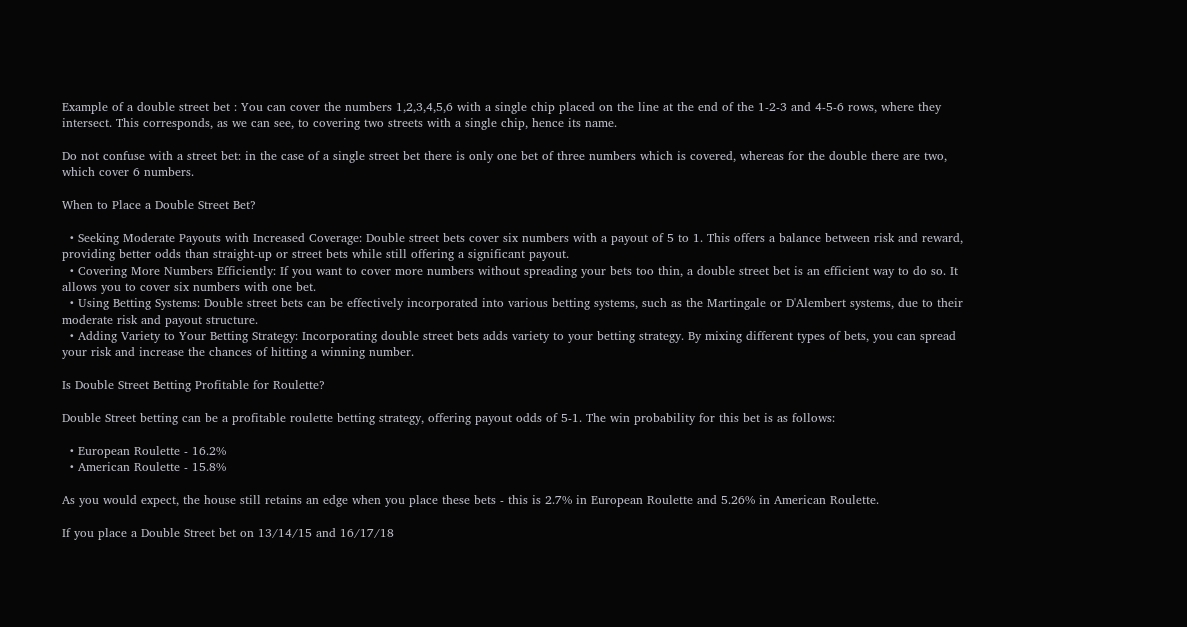Example of a double street bet : You can cover the numbers 1,2,3,4,5,6 with a single chip placed on the line at the end of the 1-2-3 and 4-5-6 rows, where they intersect. This corresponds, as we can see, to covering two streets with a single chip, hence its name.

Do not confuse with a street bet: in the case of a single street bet there is only one bet of three numbers which is covered, whereas for the double there are two, which cover 6 numbers.

When to Place a Double Street Bet?

  • Seeking Moderate Payouts with Increased Coverage: Double street bets cover six numbers with a payout of 5 to 1. This offers a balance between risk and reward, providing better odds than straight-up or street bets while still offering a significant payout.
  • Covering More Numbers Efficiently: If you want to cover more numbers without spreading your bets too thin, a double street bet is an efficient way to do so. It allows you to cover six numbers with one bet.
  • Using Betting Systems: Double street bets can be effectively incorporated into various betting systems, such as the Martingale or D'Alembert systems, due to their moderate risk and payout structure.
  • Adding Variety to Your Betting Strategy: Incorporating double street bets adds variety to your betting strategy. By mixing different types of bets, you can spread your risk and increase the chances of hitting a winning number.

Is Double Street Betting Profitable for Roulette?

Double Street betting can be a profitable roulette betting strategy, offering payout odds of 5-1. The win probability for this bet is as follows:

  • European Roulette - 16.2%
  • American Roulette - 15.8%

As you would expect, the house still retains an edge when you place these bets - this is 2.7% in European Roulette and 5.26% in American Roulette.

If you place a Double Street bet on 13/14/15 and 16/17/18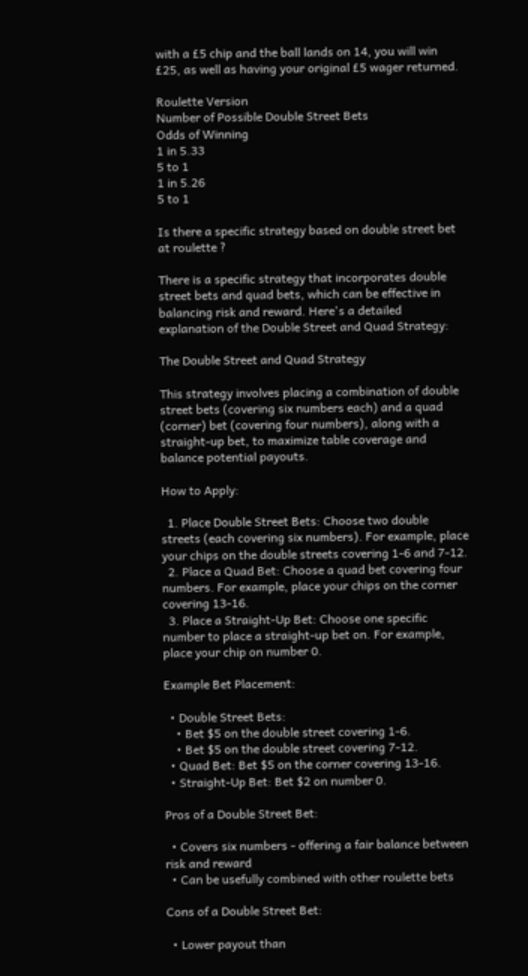with a £5 chip and the ball lands on 14, you will win £25, as well as having your original £5 wager returned.

Roulette Version
Number of Possible Double Street Bets
Odds of Winning
1 in 5.33
5 to 1
1 in 5.26
5 to 1

Is there a specific strategy based on double street bet at roulette ?

There is a specific strategy that incorporates double street bets and quad bets, which can be effective in balancing risk and reward. Here's a detailed explanation of the Double Street and Quad Strategy:

The Double Street and Quad Strategy

This strategy involves placing a combination of double street bets (covering six numbers each) and a quad (corner) bet (covering four numbers), along with a straight-up bet, to maximize table coverage and balance potential payouts.

How to Apply:

  1. Place Double Street Bets: Choose two double streets (each covering six numbers). For example, place your chips on the double streets covering 1-6 and 7-12.
  2. Place a Quad Bet: Choose a quad bet covering four numbers. For example, place your chips on the corner covering 13-16.
  3. Place a Straight-Up Bet: Choose one specific number to place a straight-up bet on. For example, place your chip on number 0.

Example Bet Placement:

  • Double Street Bets:
    • Bet $5 on the double street covering 1-6.
    • Bet $5 on the double street covering 7-12.
  • Quad Bet: Bet $5 on the corner covering 13-16.
  • Straight-Up Bet: Bet $2 on number 0.

Pros of a Double Street Bet:

  • Covers six numbers - offering a fair balance between risk and reward
  • Can be usefully combined with other roulette bets

Cons of a Double Street Bet:

  • Lower payout than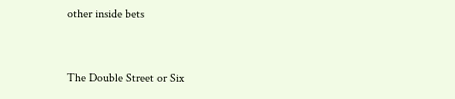other inside bets


The Double Street or Six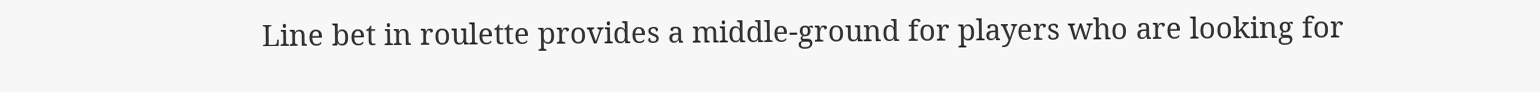Line bet in roulette provides a middle-ground for players who are looking for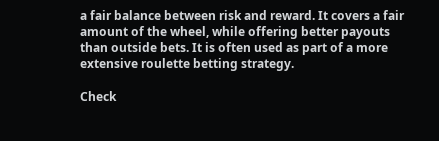a fair balance between risk and reward. It covers a fair amount of the wheel, while offering better payouts than outside bets. It is often used as part of a more extensive roulette betting strategy.

Check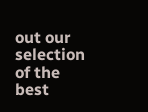out our selection of the best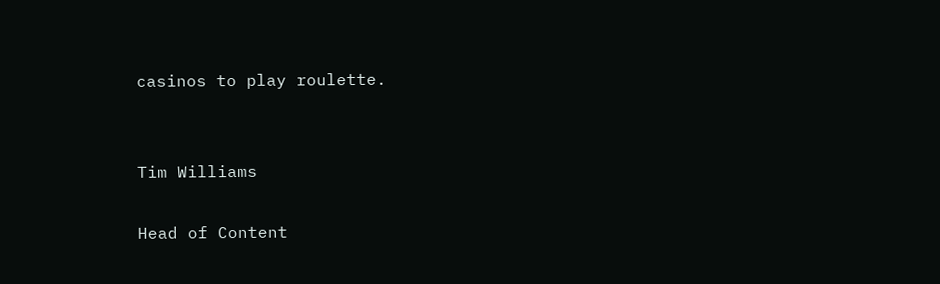casinos to play roulette.


Tim Williams

Head of Content